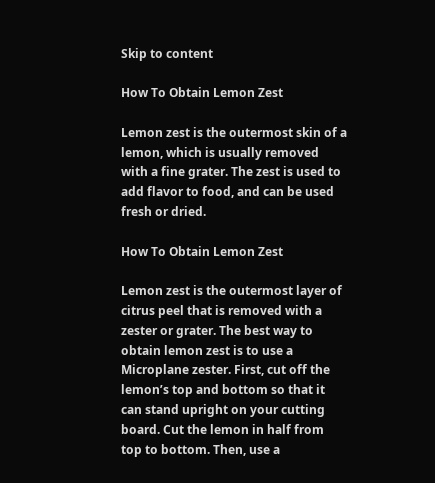Skip to content

How To Obtain Lemon Zest

Lemon zest is the outermost skin of a lemon, which is usually removed with a fine grater. The zest is used to add flavor to food, and can be used fresh or dried.

How To Obtain Lemon Zest

Lemon zest is the outermost layer of citrus peel that is removed with a zester or grater. The best way to obtain lemon zest is to use a Microplane zester. First, cut off the lemon’s top and bottom so that it can stand upright on your cutting board. Cut the lemon in half from top to bottom. Then, use a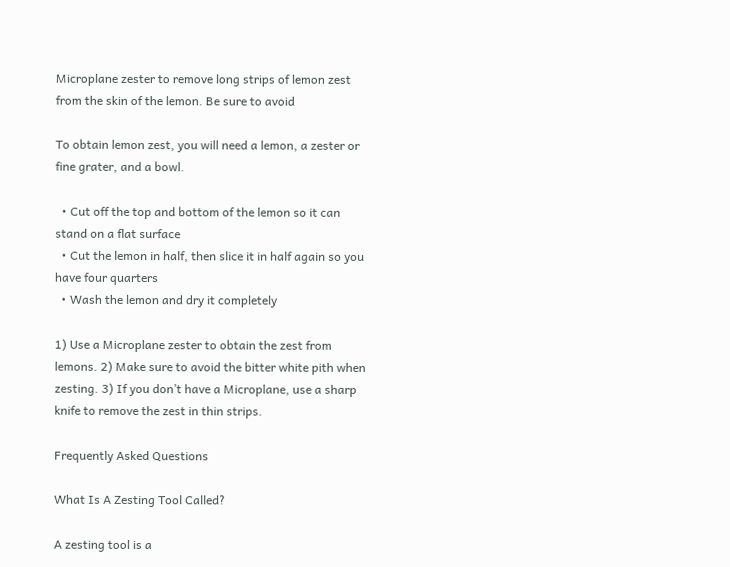Microplane zester to remove long strips of lemon zest from the skin of the lemon. Be sure to avoid

To obtain lemon zest, you will need a lemon, a zester or fine grater, and a bowl.

  • Cut off the top and bottom of the lemon so it can stand on a flat surface
  • Cut the lemon in half, then slice it in half again so you have four quarters
  • Wash the lemon and dry it completely

1) Use a Microplane zester to obtain the zest from lemons. 2) Make sure to avoid the bitter white pith when zesting. 3) If you don’t have a Microplane, use a sharp knife to remove the zest in thin strips.

Frequently Asked Questions

What Is A Zesting Tool Called?

A zesting tool is a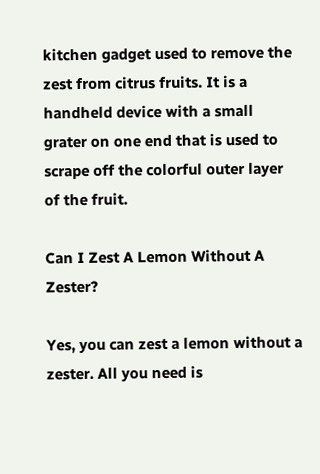kitchen gadget used to remove the zest from citrus fruits. It is a handheld device with a small grater on one end that is used to scrape off the colorful outer layer of the fruit.

Can I Zest A Lemon Without A Zester?

Yes, you can zest a lemon without a zester. All you need is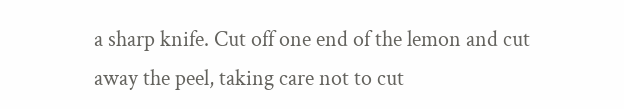a sharp knife. Cut off one end of the lemon and cut away the peel, taking care not to cut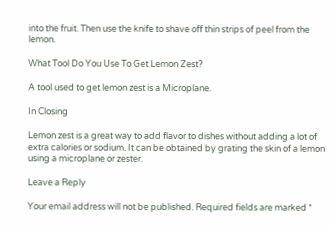into the fruit. Then use the knife to shave off thin strips of peel from the lemon.

What Tool Do You Use To Get Lemon Zest?

A tool used to get lemon zest is a Microplane.

In Closing

Lemon zest is a great way to add flavor to dishes without adding a lot of extra calories or sodium. It can be obtained by grating the skin of a lemon using a microplane or zester.

Leave a Reply

Your email address will not be published. Required fields are marked *